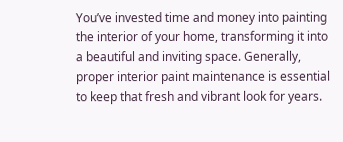You’ve invested time and money into painting the interior of your home, transforming it into a beautiful and inviting space. Generally, proper interior paint maintenance is essential to keep that fresh and vibrant look for years.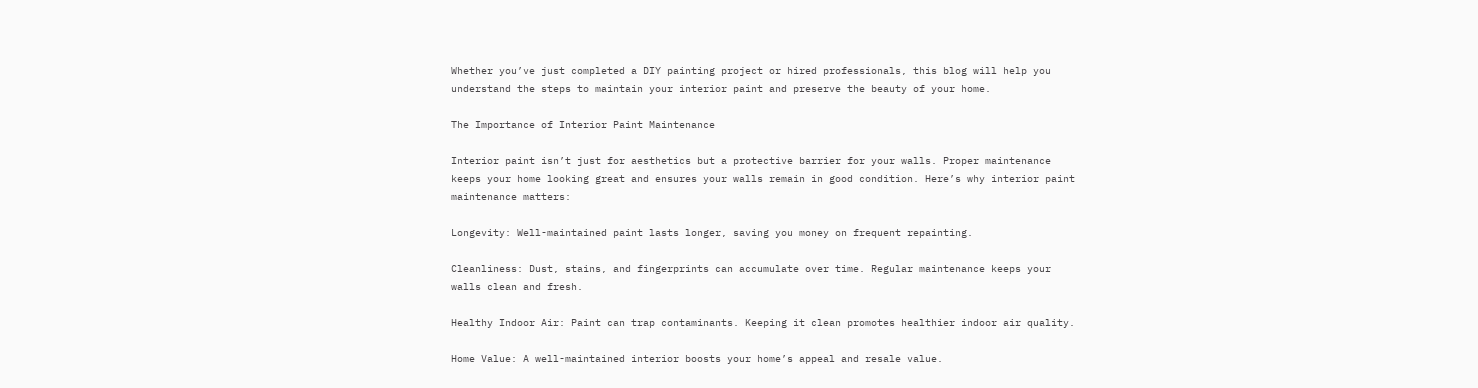Whether you’ve just completed a DIY painting project or hired professionals, this blog will help you understand the steps to maintain your interior paint and preserve the beauty of your home.

The Importance of Interior Paint Maintenance

Interior paint isn’t just for aesthetics but a protective barrier for your walls. Proper maintenance keeps your home looking great and ensures your walls remain in good condition. Here’s why interior paint maintenance matters:

Longevity: Well-maintained paint lasts longer, saving you money on frequent repainting.

Cleanliness: Dust, stains, and fingerprints can accumulate over time. Regular maintenance keeps your walls clean and fresh.

Healthy Indoor Air: Paint can trap contaminants. Keeping it clean promotes healthier indoor air quality.

Home Value: A well-maintained interior boosts your home’s appeal and resale value.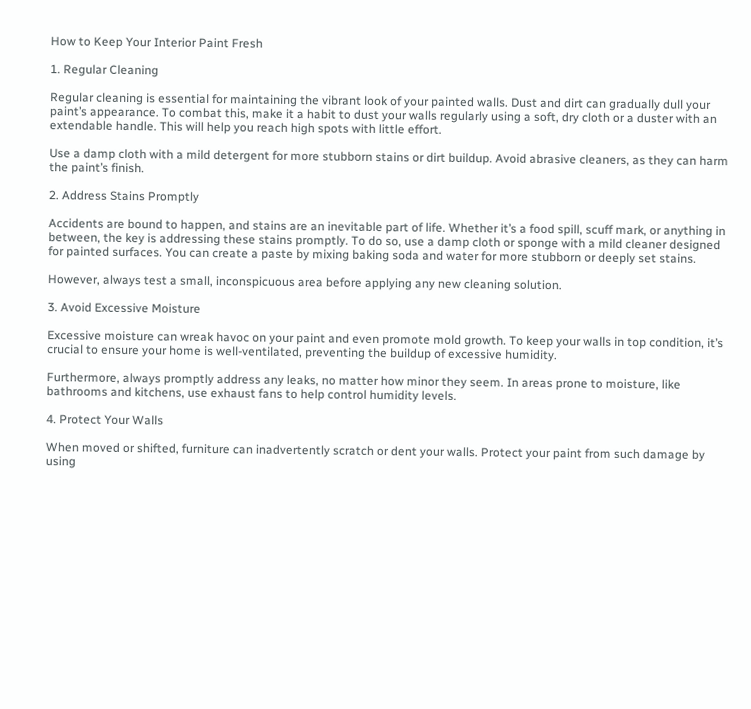How to Keep Your Interior Paint Fresh

1. Regular Cleaning

Regular cleaning is essential for maintaining the vibrant look of your painted walls. Dust and dirt can gradually dull your paint’s appearance. To combat this, make it a habit to dust your walls regularly using a soft, dry cloth or a duster with an extendable handle. This will help you reach high spots with little effort.

Use a damp cloth with a mild detergent for more stubborn stains or dirt buildup. Avoid abrasive cleaners, as they can harm the paint’s finish.

2. Address Stains Promptly

Accidents are bound to happen, and stains are an inevitable part of life. Whether it’s a food spill, scuff mark, or anything in between, the key is addressing these stains promptly. To do so, use a damp cloth or sponge with a mild cleaner designed for painted surfaces. You can create a paste by mixing baking soda and water for more stubborn or deeply set stains.

However, always test a small, inconspicuous area before applying any new cleaning solution.

3. Avoid Excessive Moisture

Excessive moisture can wreak havoc on your paint and even promote mold growth. To keep your walls in top condition, it’s crucial to ensure your home is well-ventilated, preventing the buildup of excessive humidity.

Furthermore, always promptly address any leaks, no matter how minor they seem. In areas prone to moisture, like bathrooms and kitchens, use exhaust fans to help control humidity levels.

4. Protect Your Walls

When moved or shifted, furniture can inadvertently scratch or dent your walls. Protect your paint from such damage by using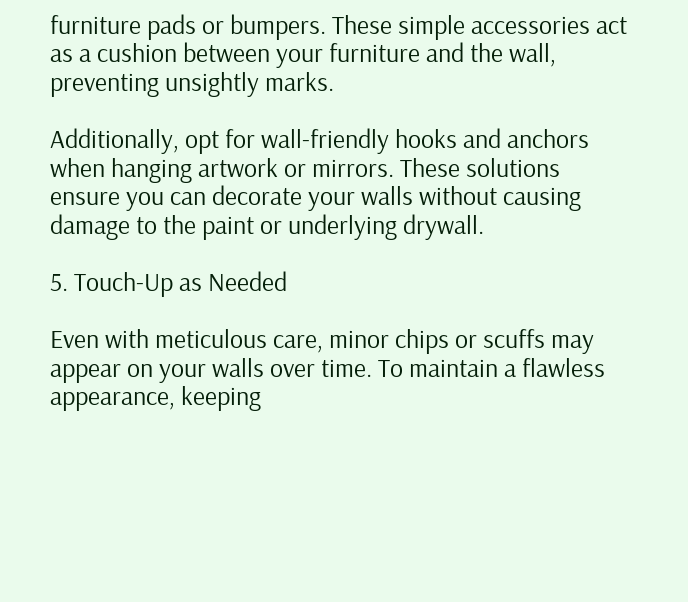furniture pads or bumpers. These simple accessories act as a cushion between your furniture and the wall, preventing unsightly marks.

Additionally, opt for wall-friendly hooks and anchors when hanging artwork or mirrors. These solutions ensure you can decorate your walls without causing damage to the paint or underlying drywall.

5. Touch-Up as Needed

Even with meticulous care, minor chips or scuffs may appear on your walls over time. To maintain a flawless appearance, keeping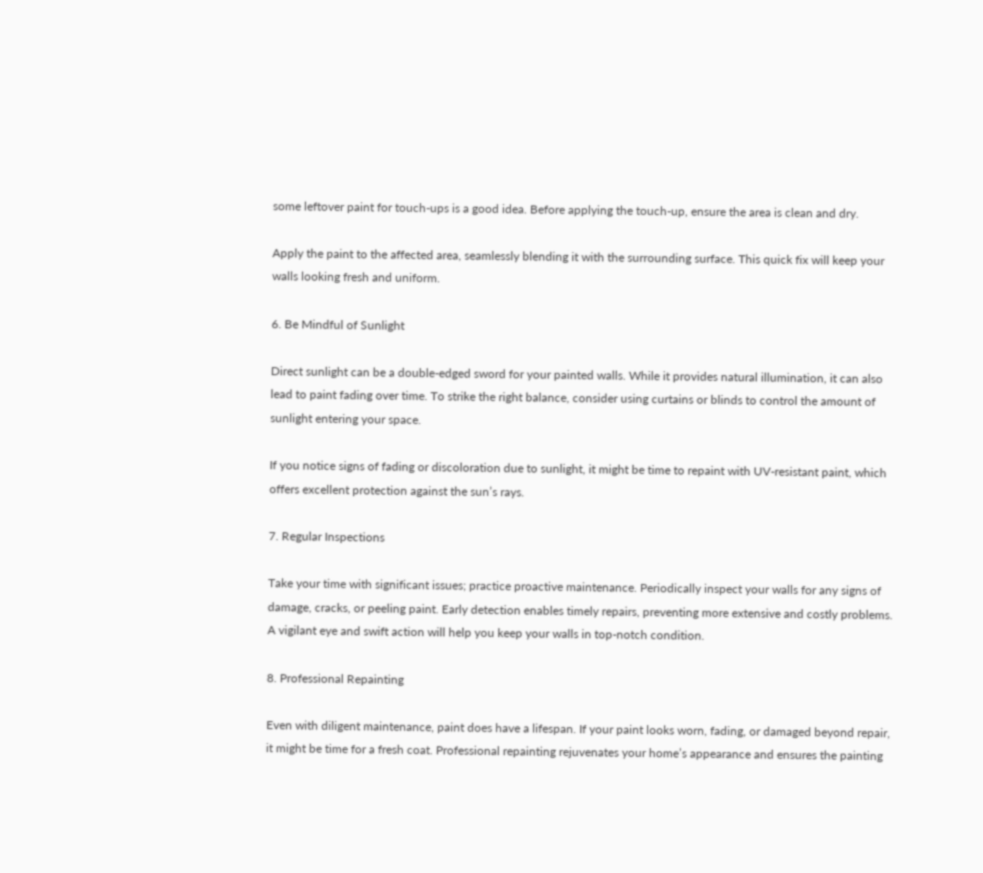some leftover paint for touch-ups is a good idea. Before applying the touch-up, ensure the area is clean and dry.

Apply the paint to the affected area, seamlessly blending it with the surrounding surface. This quick fix will keep your walls looking fresh and uniform.

6. Be Mindful of Sunlight

Direct sunlight can be a double-edged sword for your painted walls. While it provides natural illumination, it can also lead to paint fading over time. To strike the right balance, consider using curtains or blinds to control the amount of sunlight entering your space.

If you notice signs of fading or discoloration due to sunlight, it might be time to repaint with UV-resistant paint, which offers excellent protection against the sun’s rays.

7. Regular Inspections

Take your time with significant issues; practice proactive maintenance. Periodically inspect your walls for any signs of damage, cracks, or peeling paint. Early detection enables timely repairs, preventing more extensive and costly problems. A vigilant eye and swift action will help you keep your walls in top-notch condition.

8. Professional Repainting

Even with diligent maintenance, paint does have a lifespan. If your paint looks worn, fading, or damaged beyond repair, it might be time for a fresh coat. Professional repainting rejuvenates your home’s appearance and ensures the painting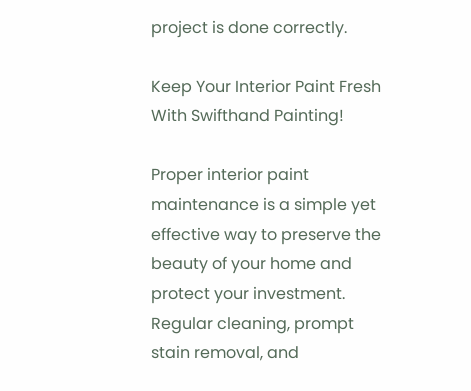project is done correctly.

Keep Your Interior Paint Fresh With Swifthand Painting!

Proper interior paint maintenance is a simple yet effective way to preserve the beauty of your home and protect your investment. Regular cleaning, prompt stain removal, and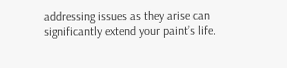addressing issues as they arise can significantly extend your paint’s life.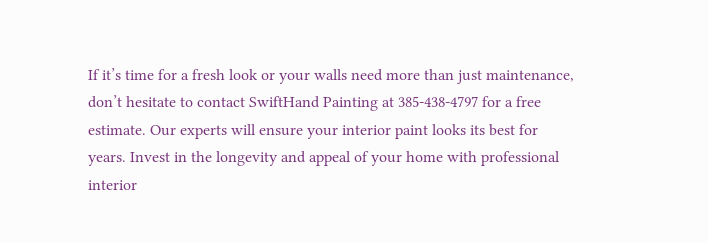If it’s time for a fresh look or your walls need more than just maintenance, don’t hesitate to contact SwiftHand Painting at 385-438-4797 for a free estimate. Our experts will ensure your interior paint looks its best for years. Invest in the longevity and appeal of your home with professional interior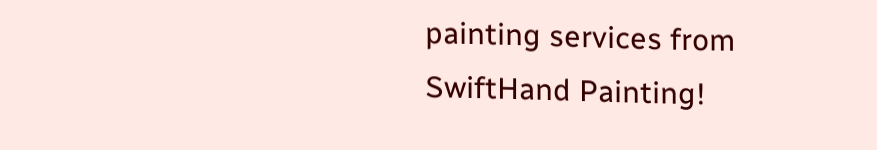painting services from SwiftHand Painting!